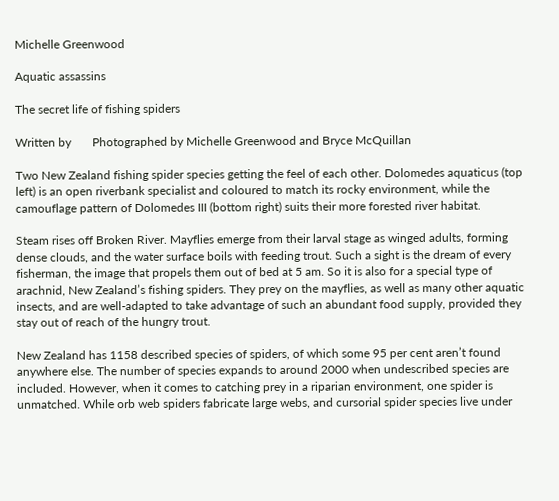Michelle Greenwood

Aquatic assassins

The secret life of fishing spiders

Written by       Photographed by Michelle Greenwood and Bryce McQuillan

Two New Zealand fishing spider species getting the feel of each other. Dolomedes aquaticus (top left) is an open riverbank specialist and coloured to match its rocky environment, while the camouflage pattern of Dolomedes III (bottom right) suits their more forested river habitat.

Steam rises off Broken River. Mayflies emerge from their larval stage as winged adults, forming dense clouds, and the water surface boils with feeding trout. Such a sight is the dream of every fisherman, the image that propels them out of bed at 5 am. So it is also for a special type of arachnid, New Zealand’s fishing spiders. They prey on the mayflies, as well as many other aquatic insects, and are well-adapted to take advantage of such an abundant food supply, provided they stay out of reach of the hungry trout.

New Zealand has 1158 described species of spiders, of which some 95 per cent aren’t found anywhere else. The number of species expands to around 2000 when undescribed species are included. However, when it comes to catching prey in a riparian environment, one spider is unmatched. While orb web spiders fabricate large webs, and cursorial spider species live under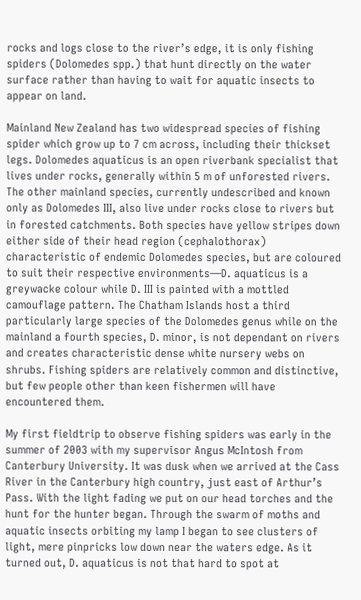rocks and logs close to the river’s edge, it is only fishing spiders (Dolomedes spp.) that hunt directly on the water surface rather than having to wait for aquatic insects to appear on land.

Mainland New Zealand has two widespread species of fishing spider which grow up to 7 cm across, including their thickset legs. Dolomedes aquaticus is an open riverbank specialist that lives under rocks, generally within 5 m of unforested rivers. The other mainland species, currently undescribed and known only as Dolomedes III, also live under rocks close to rivers but in forested catchments. Both species have yellow stripes down either side of their head region (cephalothorax) characteristic of endemic Dolomedes species, but are coloured to suit their respective environments—D. aquaticus is a greywacke colour while D. III is painted with a mottled camouflage pattern. The Chatham Islands host a third particularly large species of the Dolomedes genus while on the mainland a fourth species, D. minor, is not dependant on rivers and creates characteristic dense white nursery webs on shrubs. Fishing spiders are relatively common and distinctive, but few people other than keen fishermen will have encountered them.

My first fieldtrip to observe fishing spiders was early in the summer of 2003 with my supervisor Angus McIntosh from Canterbury University. It was dusk when we arrived at the Cass River in the Canterbury high country, just east of Arthur’s Pass. With the light fading we put on our head torches and the hunt for the hunter began. Through the swarm of moths and aquatic insects orbiting my lamp I began to see clusters of light, mere pinpricks low down near the waters edge. As it turned out, D. aquaticus is not that hard to spot at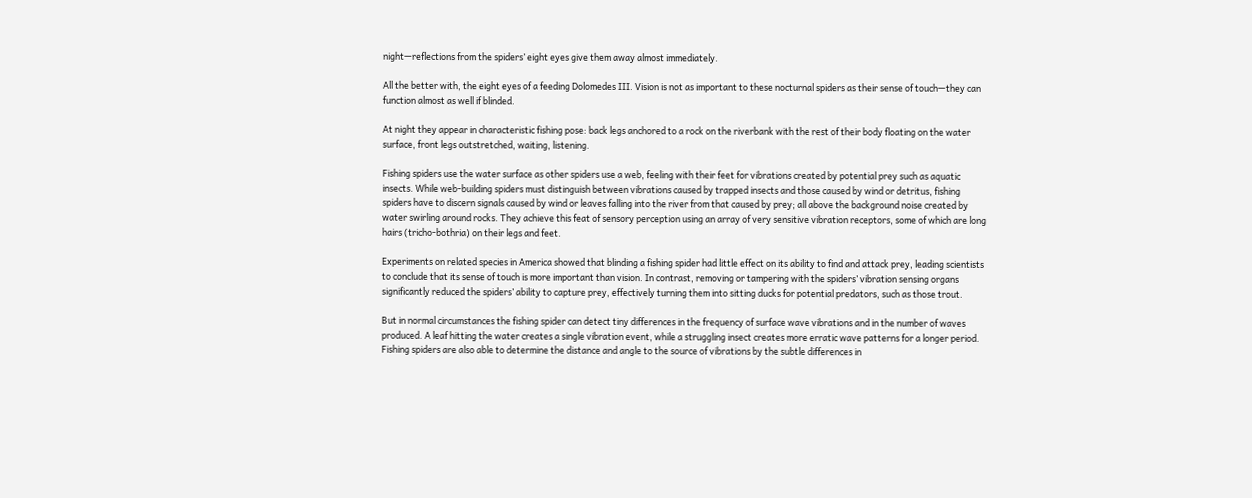night—reflections from the spiders’ eight eyes give them away almost immediately.

All the better with, the eight eyes of a feeding Dolomedes III. Vision is not as important to these nocturnal spiders as their sense of touch—they can function almost as well if blinded.

At night they appear in characteristic fishing pose: back legs anchored to a rock on the riverbank with the rest of their body floating on the water surface, front legs outstretched, waiting, listening.

Fishing spiders use the water surface as other spiders use a web, feeling with their feet for vibrations created by potential prey such as aquatic insects. While web-building spiders must distinguish between vibrations caused by trapped insects and those caused by wind or detritus, fishing spiders have to discern signals caused by wind or leaves falling into the river from that caused by prey; all above the background noise created by water swirling around rocks. They achieve this feat of sensory perception using an array of very sensitive vibration receptors, some of which are long hairs (tricho-bothria) on their legs and feet.

Experiments on related species in America showed that blinding a fishing spider had little effect on its ability to find and attack prey, leading scientists to conclude that its sense of touch is more important than vision. In contrast, removing or tampering with the spiders’ vibration sensing organs significantly reduced the spiders’ ability to capture prey, effectively turning them into sitting ducks for potential predators, such as those trout.

But in normal circumstances the fishing spider can detect tiny differences in the frequency of surface wave vibrations and in the number of waves produced. A leaf hitting the water creates a single vibration event, while a struggling insect creates more erratic wave patterns for a longer period. Fishing spiders are also able to determine the distance and angle to the source of vibrations by the subtle differences in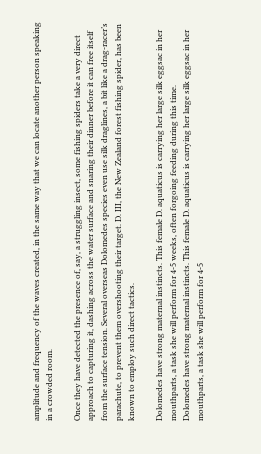amplitude and frequency of the waves created, in the same way that we can locate another person speaking in a crowded room.

Once they have detected the presence of, say, a struggling insect, some fishing spiders take a very direct approach to capturing it, dashing across the water surface and snaring their dinner before it can free itself from the surface tension. Several overseas Dolomedes species even use silk draglines, a bit like a drag-racer’s parachute, to prevent them overshooting their target. D. III, the New Zealand forest fishing spider, has been known to employ such direct tactics.

Dolomedes have strong maternal instincts. This female D. aquaticus is carrying her large silk eggsac in her mouthparts, a task she will perform for 4-5 weeks, often forgoing feeding during this time.
Dolomedes have strong maternal instincts. This female D. aquaticus is carrying her large silk eggsac in her mouthparts, a task she will perform for 4-5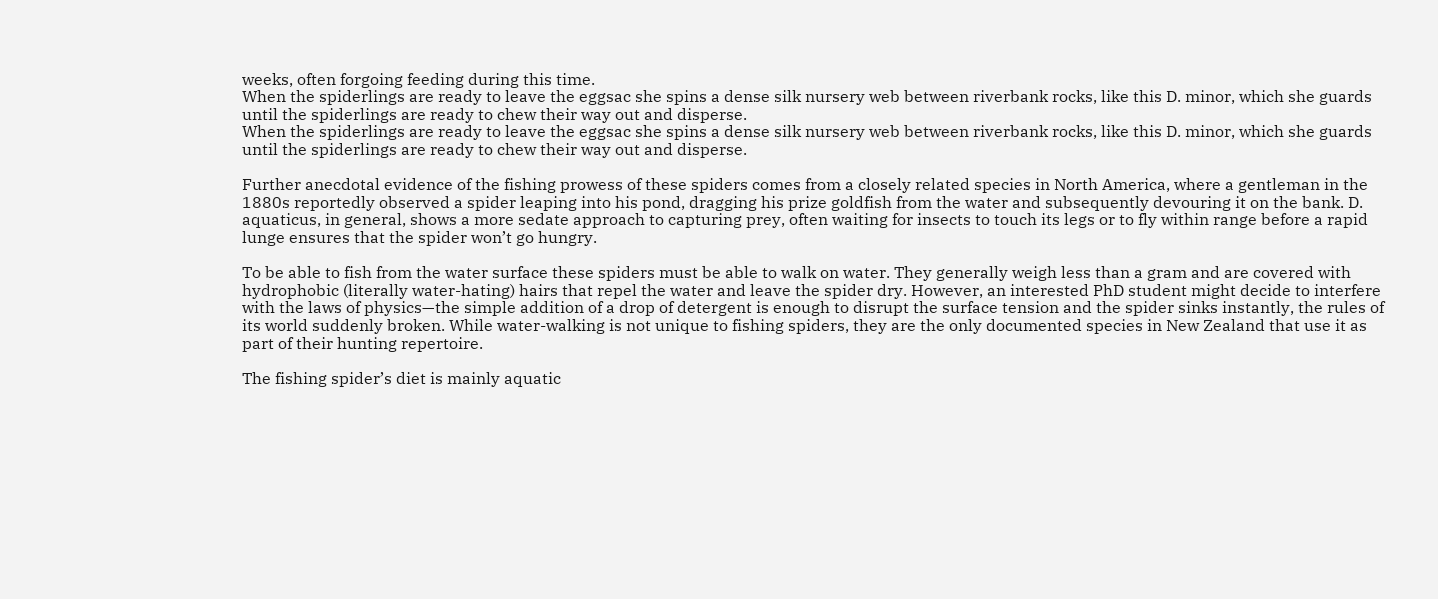weeks, often forgoing feeding during this time.
When the spiderlings are ready to leave the eggsac she spins a dense silk nursery web between riverbank rocks, like this D. minor, which she guards until the spiderlings are ready to chew their way out and disperse.
When the spiderlings are ready to leave the eggsac she spins a dense silk nursery web between riverbank rocks, like this D. minor, which she guards until the spiderlings are ready to chew their way out and disperse.

Further anecdotal evidence of the fishing prowess of these spiders comes from a closely related species in North America, where a gentleman in the 1880s reportedly observed a spider leaping into his pond, dragging his prize goldfish from the water and subsequently devouring it on the bank. D. aquaticus, in general, shows a more sedate approach to capturing prey, often waiting for insects to touch its legs or to fly within range before a rapid lunge ensures that the spider won’t go hungry.

To be able to fish from the water surface these spiders must be able to walk on water. They generally weigh less than a gram and are covered with hydrophobic (literally water-hating) hairs that repel the water and leave the spider dry. However, an interested PhD student might decide to interfere with the laws of physics—the simple addition of a drop of detergent is enough to disrupt the surface tension and the spider sinks instantly, the rules of its world suddenly broken. While water-walking is not unique to fishing spiders, they are the only documented species in New Zealand that use it as part of their hunting repertoire.

The fishing spider’s diet is mainly aquatic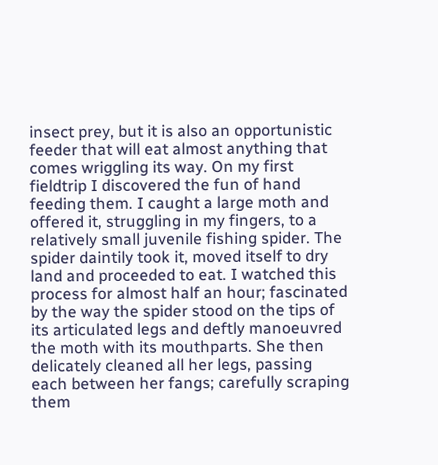insect prey, but it is also an opportunistic feeder that will eat almost anything that comes wriggling its way. On my first fieldtrip I discovered the fun of hand feeding them. I caught a large moth and offered it, struggling in my fingers, to a relatively small juvenile fishing spider. The spider daintily took it, moved itself to dry land and proceeded to eat. I watched this process for almost half an hour; fascinated by the way the spider stood on the tips of its articulated legs and deftly manoeuvred the moth with its mouthparts. She then delicately cleaned all her legs, passing each between her fangs; carefully scraping them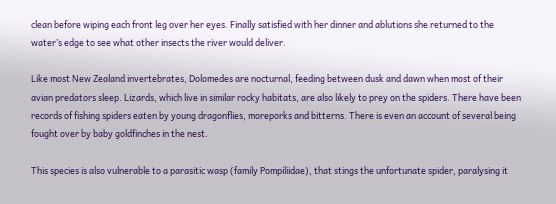clean before wiping each front leg over her eyes. Finally satisfied with her dinner and ablutions she returned to the water’s edge to see what other insects the river would deliver.

Like most New Zealand invertebrates, Dolomedes are nocturnal, feeding between dusk and dawn when most of their avian predators sleep. Lizards, which live in similar rocky habitats, are also likely to prey on the spiders. There have been records of fishing spiders eaten by young dragonflies, moreporks and bitterns. There is even an account of several being fought over by baby goldfinches in the nest.

This species is also vulnerable to a parasitic wasp (family Pompiliidae), that stings the unfortunate spider, paralysing it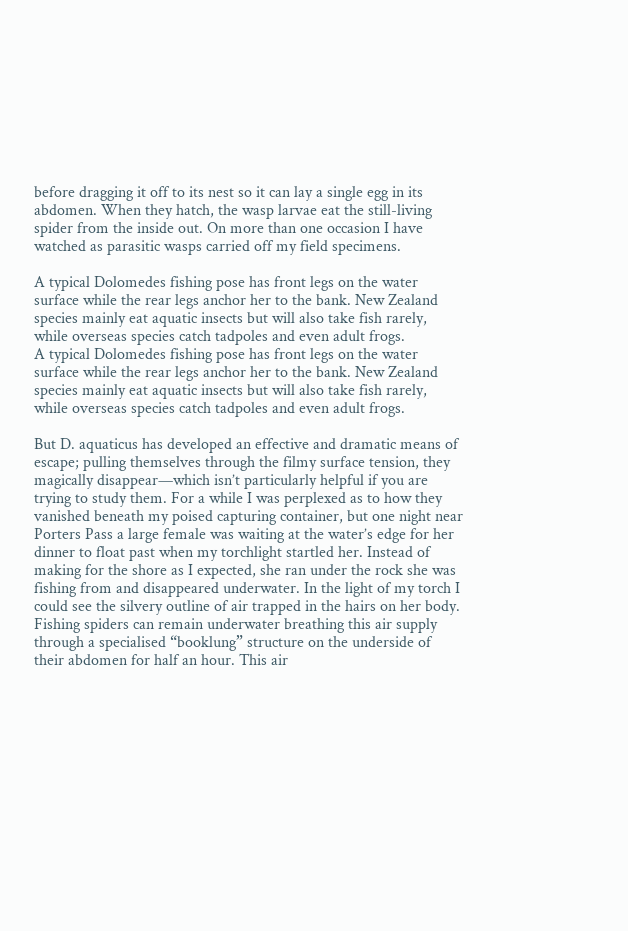before dragging it off to its nest so it can lay a single egg in its abdomen. When they hatch, the wasp larvae eat the still-living spider from the inside out. On more than one occasion I have watched as parasitic wasps carried off my field specimens.

A typical Dolomedes fishing pose has front legs on the water surface while the rear legs anchor her to the bank. New Zealand species mainly eat aquatic insects but will also take fish rarely, while overseas species catch tadpoles and even adult frogs.
A typical Dolomedes fishing pose has front legs on the water surface while the rear legs anchor her to the bank. New Zealand species mainly eat aquatic insects but will also take fish rarely, while overseas species catch tadpoles and even adult frogs.

But D. aquaticus has developed an effective and dramatic means of escape; pulling themselves through the filmy surface tension, they magically disappear—which isn’t particularly helpful if you are trying to study them. For a while I was perplexed as to how they vanished beneath my poised capturing container, but one night near Porters Pass a large female was waiting at the water’s edge for her dinner to float past when my torchlight startled her. Instead of making for the shore as I expected, she ran under the rock she was fishing from and disappeared underwater. In the light of my torch I could see the silvery outline of air trapped in the hairs on her body. Fishing spiders can remain underwater breathing this air supply through a specialised “booklung” structure on the underside of their abdomen for half an hour. This air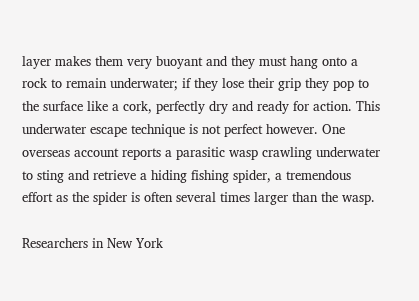layer makes them very buoyant and they must hang onto a rock to remain underwater; if they lose their grip they pop to the surface like a cork, perfectly dry and ready for action. This underwater escape technique is not perfect however. One overseas account reports a parasitic wasp crawling underwater to sting and retrieve a hiding fishing spider, a tremendous effort as the spider is often several times larger than the wasp.

Researchers in New York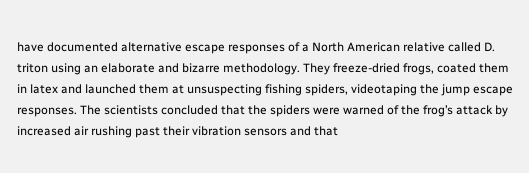have documented alternative escape responses of a North American relative called D. triton using an elaborate and bizarre methodology. They freeze-dried frogs, coated them in latex and launched them at unsuspecting fishing spiders, videotaping the jump escape responses. The scientists concluded that the spiders were warned of the frog’s attack by increased air rushing past their vibration sensors and that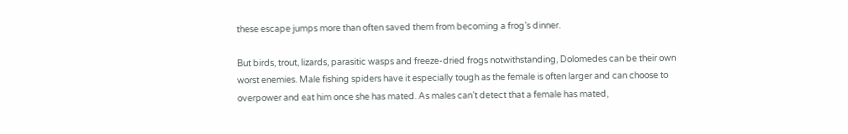these escape jumps more than often saved them from becoming a frog’s dinner.

But birds, trout, lizards, parasitic wasps and freeze-dried frogs notwithstanding, Dolomedes can be their own worst enemies. Male fishing spiders have it especially tough as the female is often larger and can choose to overpower and eat him once she has mated. As males can’t detect that a female has mated,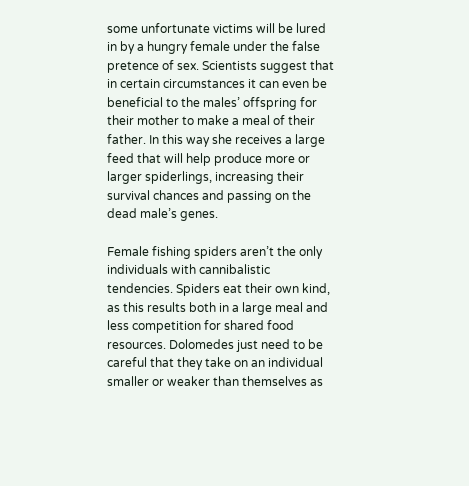some unfortunate victims will be lured in by a hungry female under the false pretence of sex. Scientists suggest that in certain circumstances it can even be beneficial to the males’ offspring for their mother to make a meal of their father. In this way she receives a large feed that will help produce more or larger spiderlings, increasing their survival chances and passing on the dead male’s genes.

Female fishing spiders aren’t the only individuals with cannibalistic tendencies. Spiders eat their own kind, as this results both in a large meal and less competition for shared food resources. Dolomedes just need to be careful that they take on an individual smaller or weaker than themselves as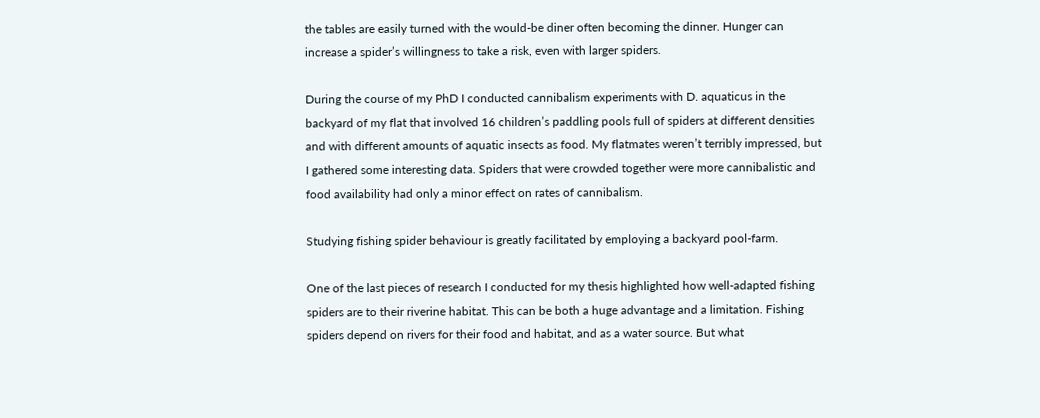the tables are easily turned with the would-be diner often becoming the dinner. Hunger can increase a spider’s willingness to take a risk, even with larger spiders.

During the course of my PhD I conducted cannibalism experiments with D. aquaticus in the backyard of my flat that involved 16 children’s paddling pools full of spiders at different densities and with different amounts of aquatic insects as food. My flatmates weren’t terribly impressed, but I gathered some interesting data. Spiders that were crowded together were more cannibalistic and food availability had only a minor effect on rates of cannibalism.

Studying fishing spider behaviour is greatly facilitated by employing a backyard pool-farm.

One of the last pieces of research I conducted for my thesis highlighted how well-adapted fishing spiders are to their riverine habitat. This can be both a huge advantage and a limitation. Fishing spiders depend on rivers for their food and habitat, and as a water source. But what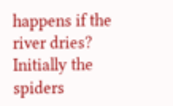happens if the river dries? Initially the spiders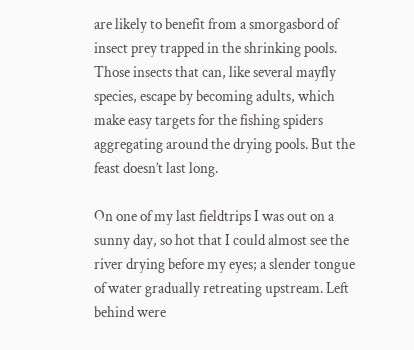are likely to benefit from a smorgasbord of insect prey trapped in the shrinking pools. Those insects that can, like several mayfly species, escape by becoming adults, which make easy targets for the fishing spiders aggregating around the drying pools. But the feast doesn’t last long.

On one of my last fieldtrips I was out on a sunny day, so hot that I could almost see the river drying before my eyes; a slender tongue of water gradually retreating upstream. Left behind were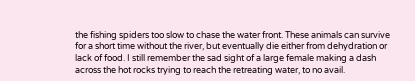the fishing spiders too slow to chase the water front. These animals can survive for a short time without the river, but eventually die either from dehydration or lack of food. I still remember the sad sight of a large female making a dash across the hot rocks trying to reach the retreating water, to no avail.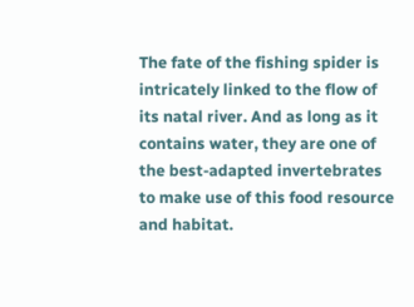The fate of the fishing spider is intricately linked to the flow of its natal river. And as long as it contains water, they are one of the best-adapted invertebrates to make use of this food resource and habitat.